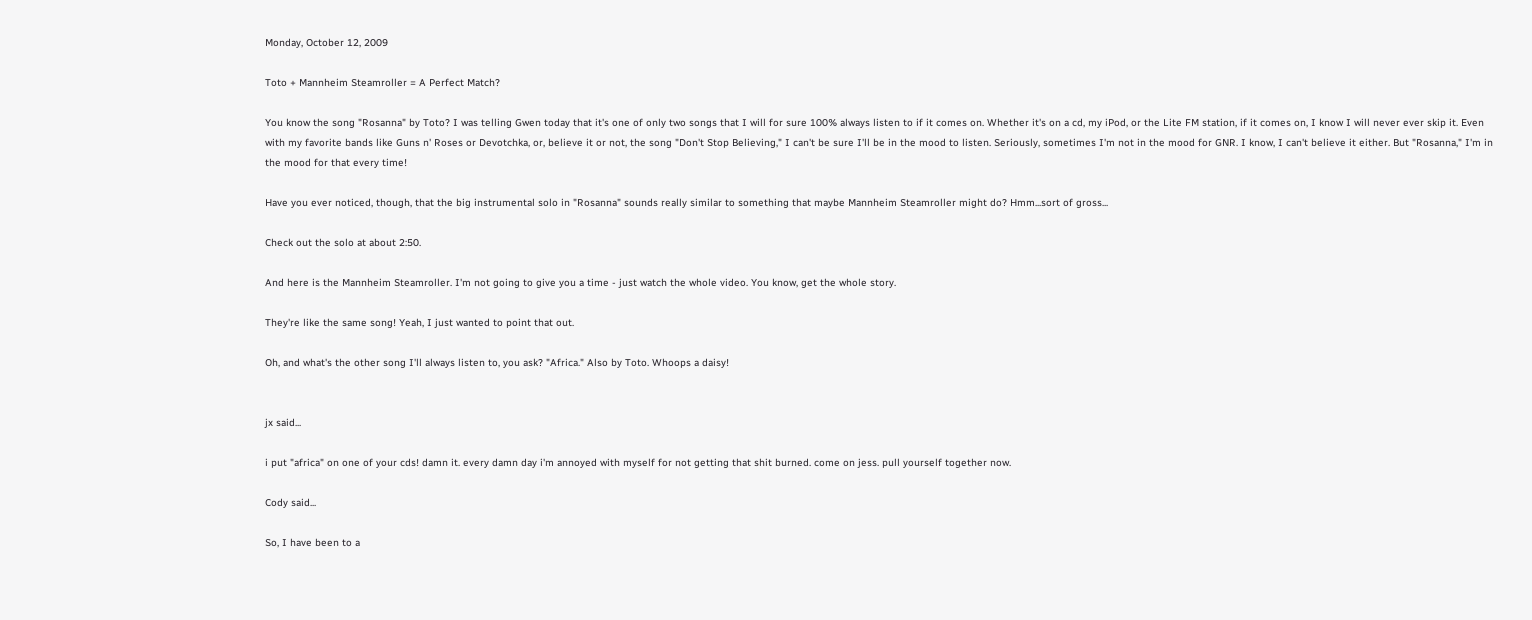Monday, October 12, 2009

Toto + Mannheim Steamroller = A Perfect Match?

You know the song "Rosanna" by Toto? I was telling Gwen today that it's one of only two songs that I will for sure 100% always listen to if it comes on. Whether it's on a cd, my iPod, or the Lite FM station, if it comes on, I know I will never ever skip it. Even with my favorite bands like Guns n' Roses or Devotchka, or, believe it or not, the song "Don't Stop Believing," I can't be sure I'll be in the mood to listen. Seriously, sometimes I'm not in the mood for GNR. I know, I can't believe it either. But "Rosanna," I'm in the mood for that every time!

Have you ever noticed, though, that the big instrumental solo in "Rosanna" sounds really similar to something that maybe Mannheim Steamroller might do? Hmm...sort of gross...

Check out the solo at about 2:50.

And here is the Mannheim Steamroller. I'm not going to give you a time - just watch the whole video. You know, get the whole story.

They're like the same song! Yeah, I just wanted to point that out.

Oh, and what's the other song I'll always listen to, you ask? "Africa." Also by Toto. Whoops a daisy!


jx said...

i put "africa" on one of your cds! damn it. every damn day i'm annoyed with myself for not getting that shit burned. come on jess. pull yourself together now.

Cody said...

So, I have been to a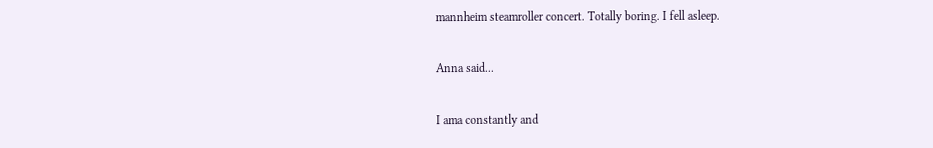mannheim steamroller concert. Totally boring. I fell asleep.

Anna said...

I ama constantly and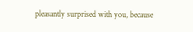pleasantly surprised with you, because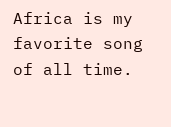Africa is my favorite song of all time.